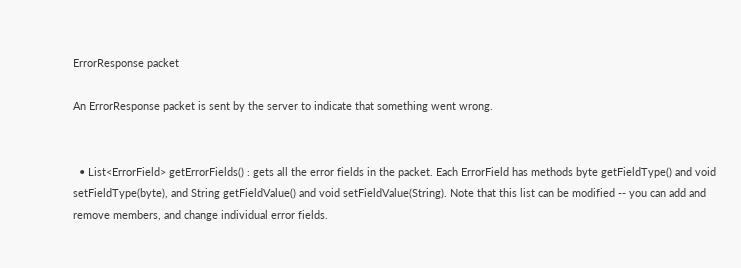ErrorResponse packet

An ErrorResponse packet is sent by the server to indicate that something went wrong.


  • List<ErrorField> getErrorFields() : gets all the error fields in the packet. Each ErrorField has methods byte getFieldType() and void setFieldType(byte), and String getFieldValue() and void setFieldValue(String). Note that this list can be modified -- you can add and remove members, and change individual error fields.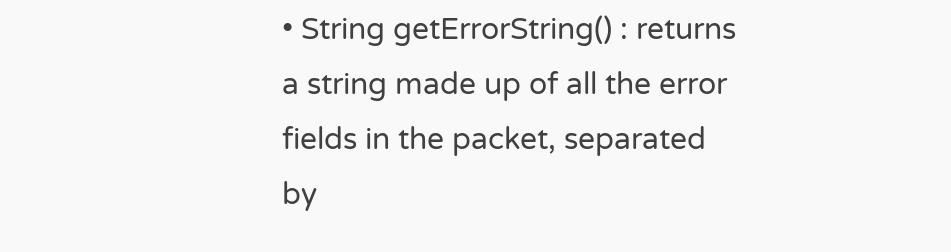• String getErrorString() : returns a string made up of all the error fields in the packet, separated by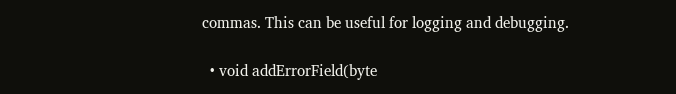commas. This can be useful for logging and debugging.

  • void addErrorField(byte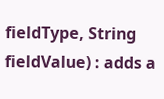fieldType, String fieldValue) : adds a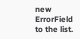new ErrorField to the list.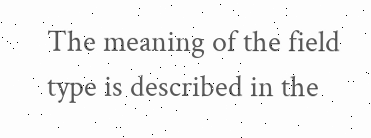The meaning of the field type is described in the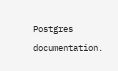Postgres documentation.